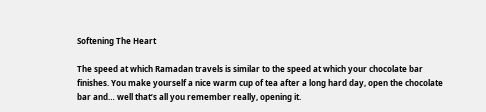Softening The Heart

The speed at which Ramadan travels is similar to the speed at which your chocolate bar finishes. You make yourself a nice warm cup of tea after a long hard day, open the chocolate bar and… well that’s all you remember really, opening it.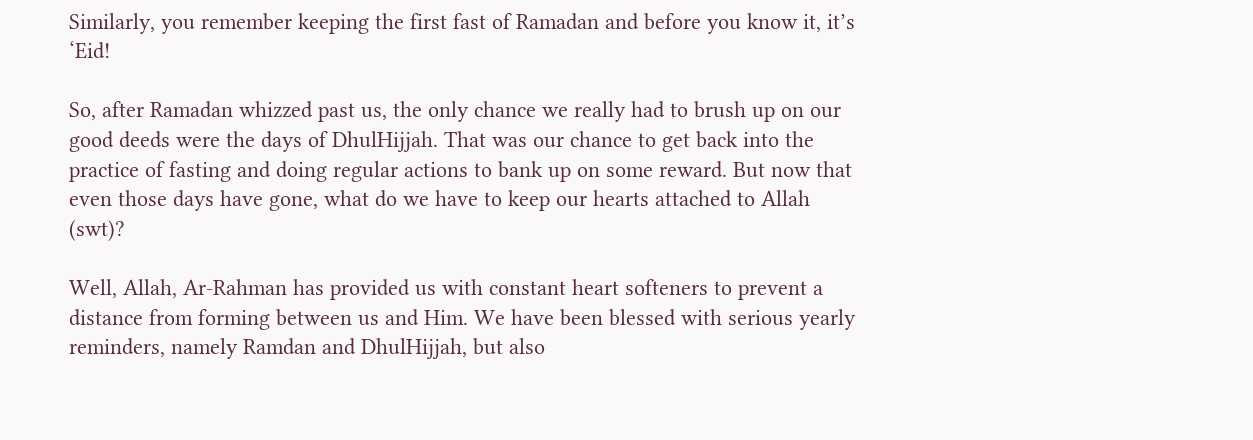Similarly, you remember keeping the first fast of Ramadan and before you know it, it’s ‘Eid!

So, after Ramadan whizzed past us, the only chance we really had to brush up on our good deeds were the days of DhulHijjah. That was our chance to get back into the practice of fasting and doing regular actions to bank up on some reward. But now that even those days have gone, what do we have to keep our hearts attached to Allah (swt)?

Well, Allah, Ar-Rahman has provided us with constant heart softeners to prevent a distance from forming between us and Him. We have been blessed with serious yearly reminders, namely Ramdan and DhulHijjah, but also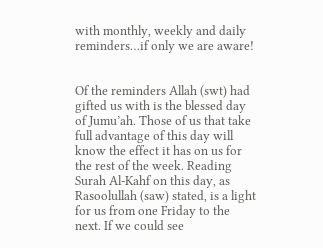with monthly, weekly and daily reminders…if only we are aware!


Of the reminders Allah (swt) had gifted us with is the blessed day of Jumu’ah. Those of us that take full advantage of this day will know the effect it has on us for the rest of the week. Reading Surah Al-Kahf on this day, as Rasoolullah (saw) stated, is a light for us from one Friday to the next. If we could see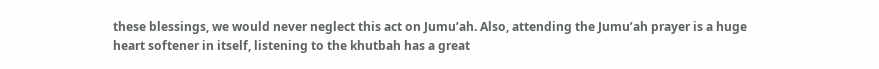these blessings, we would never neglect this act on Jumu’ah. Also, attending the Jumu’ah prayer is a huge heart softener in itself, listening to the khutbah has a great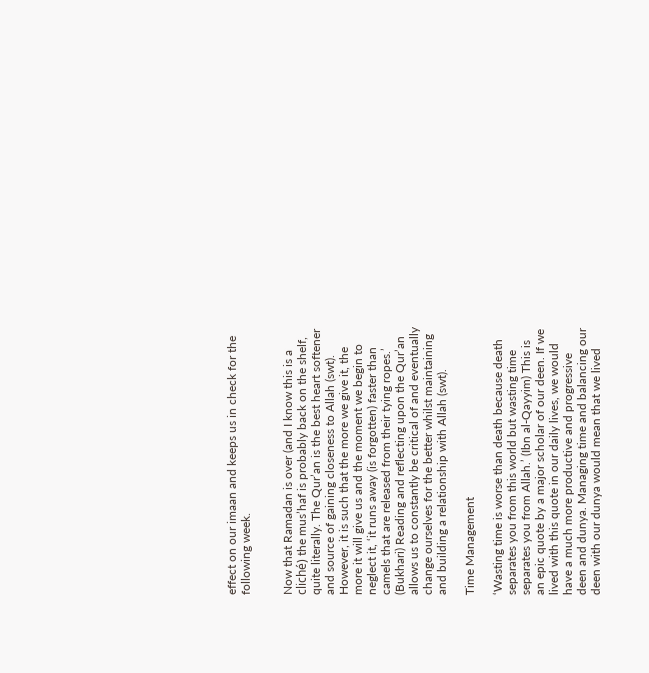effect on our imaan and keeps us in check for the following week.


Now that Ramadan is over (and I know this is a cliché) the mus’haf is probably back on the shelf, quite literally. The Qur’an is the best heart softener and source of gaining closeness to Allah (swt). However, it is such that the more we give it, the more it will give us and the moment we begin to neglect it, ‘it runs away (is forgotten) faster than camels that are released from their tying ropes.’ (Bukhari) Reading and reflecting upon the Qur’an allows us to constantly be critical of and eventually change ourselves for the better whilst maintaining and building a relationship with Allah (swt).

Time Management

‘Wasting time is worse than death because death separates you from this world but wasting time separates you from Allah.’ (Ibn al-Qayyim) This is an epic quote by a major scholar of our deen. If we lived with this quote in our daily lives, we would have a much more productive and progressive deen and dunya. Managing time and balancing our deen with our dunya would mean that we lived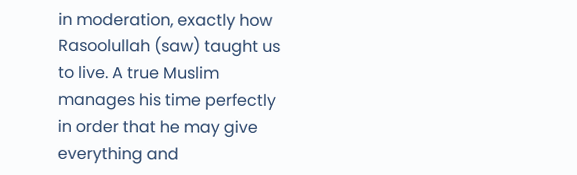in moderation, exactly how Rasoolullah (saw) taught us to live. A true Muslim manages his time perfectly in order that he may give everything and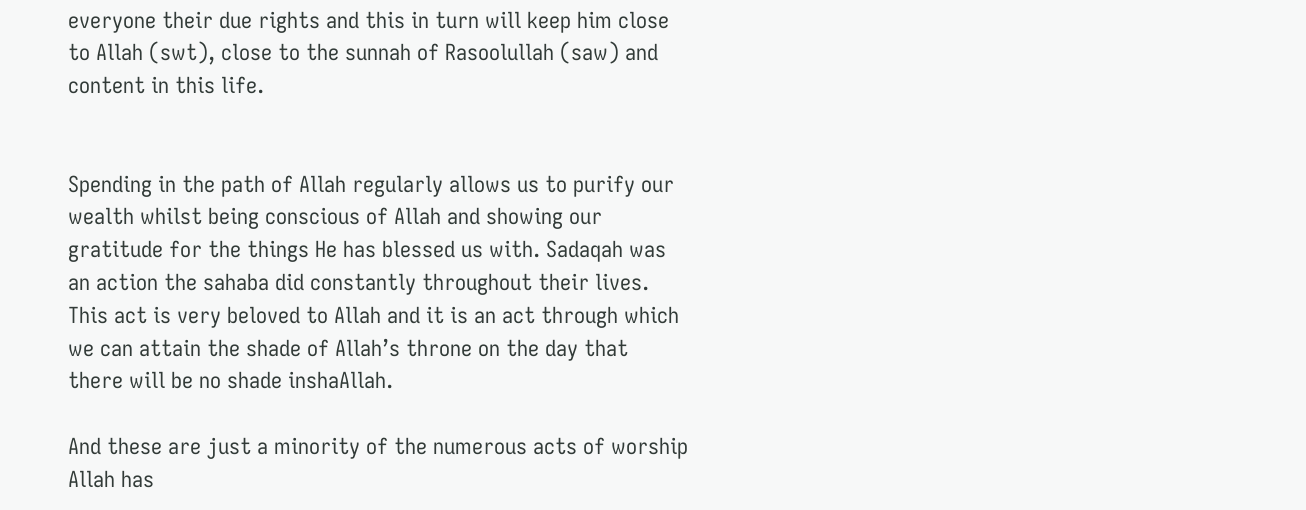everyone their due rights and this in turn will keep him close to Allah (swt), close to the sunnah of Rasoolullah (saw) and content in this life.


Spending in the path of Allah regularly allows us to purify our wealth whilst being conscious of Allah and showing our gratitude for the things He has blessed us with. Sadaqah was an action the sahaba did constantly throughout their lives. This act is very beloved to Allah and it is an act through which we can attain the shade of Allah’s throne on the day that there will be no shade inshaAllah.

And these are just a minority of the numerous acts of worship Allah has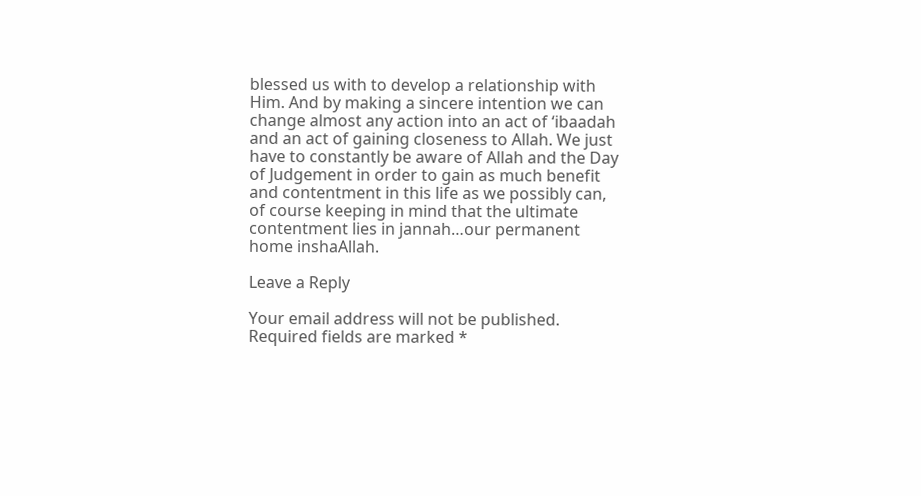blessed us with to develop a relationship with Him. And by making a sincere intention we can change almost any action into an act of ‘ibaadah and an act of gaining closeness to Allah. We just have to constantly be aware of Allah and the Day of Judgement in order to gain as much benefit and contentment in this life as we possibly can, of course keeping in mind that the ultimate contentment lies in jannah…our permanent home inshaAllah.

Leave a Reply

Your email address will not be published. Required fields are marked *